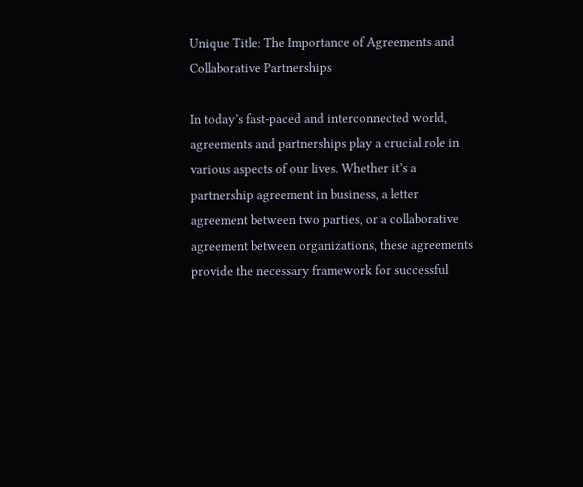Unique Title: The Importance of Agreements and Collaborative Partnerships

In today’s fast-paced and interconnected world, agreements and partnerships play a crucial role in various aspects of our lives. Whether it’s a partnership agreement in business, a letter agreement between two parties, or a collaborative agreement between organizations, these agreements provide the necessary framework for successful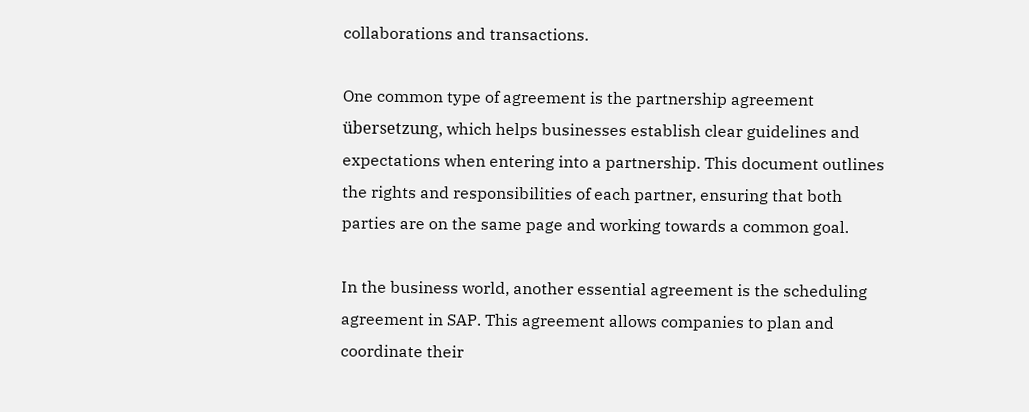collaborations and transactions.

One common type of agreement is the partnership agreement übersetzung, which helps businesses establish clear guidelines and expectations when entering into a partnership. This document outlines the rights and responsibilities of each partner, ensuring that both parties are on the same page and working towards a common goal.

In the business world, another essential agreement is the scheduling agreement in SAP. This agreement allows companies to plan and coordinate their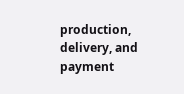production, delivery, and payment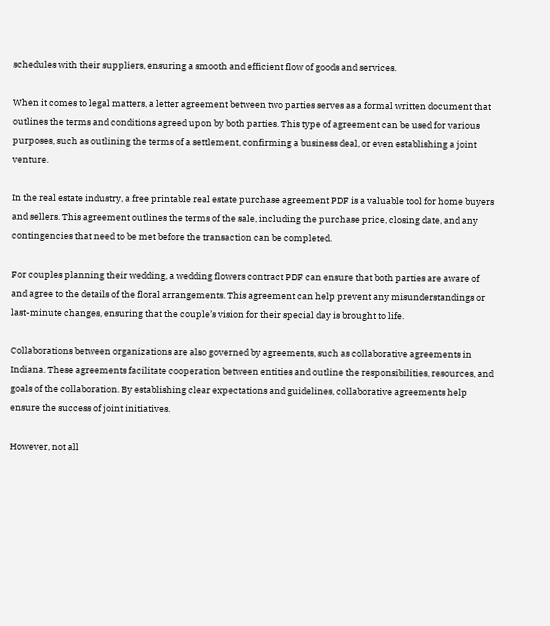schedules with their suppliers, ensuring a smooth and efficient flow of goods and services.

When it comes to legal matters, a letter agreement between two parties serves as a formal written document that outlines the terms and conditions agreed upon by both parties. This type of agreement can be used for various purposes, such as outlining the terms of a settlement, confirming a business deal, or even establishing a joint venture.

In the real estate industry, a free printable real estate purchase agreement PDF is a valuable tool for home buyers and sellers. This agreement outlines the terms of the sale, including the purchase price, closing date, and any contingencies that need to be met before the transaction can be completed.

For couples planning their wedding, a wedding flowers contract PDF can ensure that both parties are aware of and agree to the details of the floral arrangements. This agreement can help prevent any misunderstandings or last-minute changes, ensuring that the couple’s vision for their special day is brought to life.

Collaborations between organizations are also governed by agreements, such as collaborative agreements in Indiana. These agreements facilitate cooperation between entities and outline the responsibilities, resources, and goals of the collaboration. By establishing clear expectations and guidelines, collaborative agreements help ensure the success of joint initiatives.

However, not all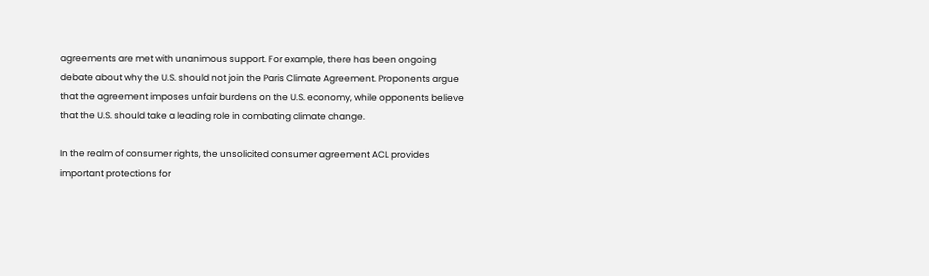agreements are met with unanimous support. For example, there has been ongoing debate about why the U.S. should not join the Paris Climate Agreement. Proponents argue that the agreement imposes unfair burdens on the U.S. economy, while opponents believe that the U.S. should take a leading role in combating climate change.

In the realm of consumer rights, the unsolicited consumer agreement ACL provides important protections for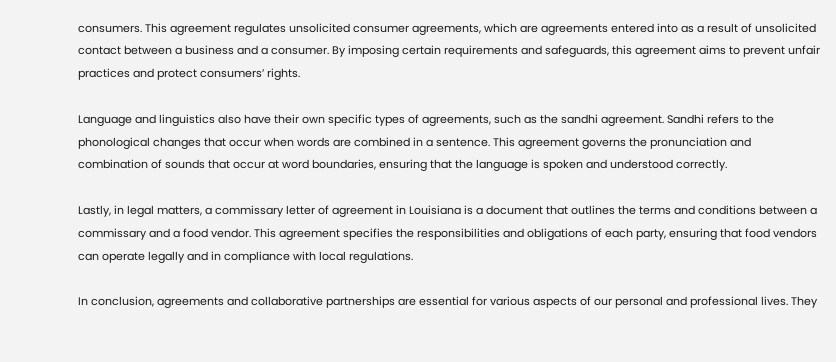consumers. This agreement regulates unsolicited consumer agreements, which are agreements entered into as a result of unsolicited contact between a business and a consumer. By imposing certain requirements and safeguards, this agreement aims to prevent unfair practices and protect consumers’ rights.

Language and linguistics also have their own specific types of agreements, such as the sandhi agreement. Sandhi refers to the phonological changes that occur when words are combined in a sentence. This agreement governs the pronunciation and combination of sounds that occur at word boundaries, ensuring that the language is spoken and understood correctly.

Lastly, in legal matters, a commissary letter of agreement in Louisiana is a document that outlines the terms and conditions between a commissary and a food vendor. This agreement specifies the responsibilities and obligations of each party, ensuring that food vendors can operate legally and in compliance with local regulations.

In conclusion, agreements and collaborative partnerships are essential for various aspects of our personal and professional lives. They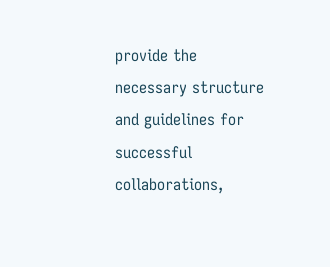provide the necessary structure and guidelines for successful collaborations,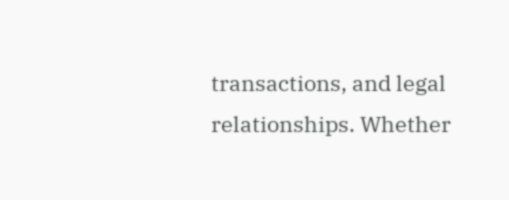transactions, and legal relationships. Whether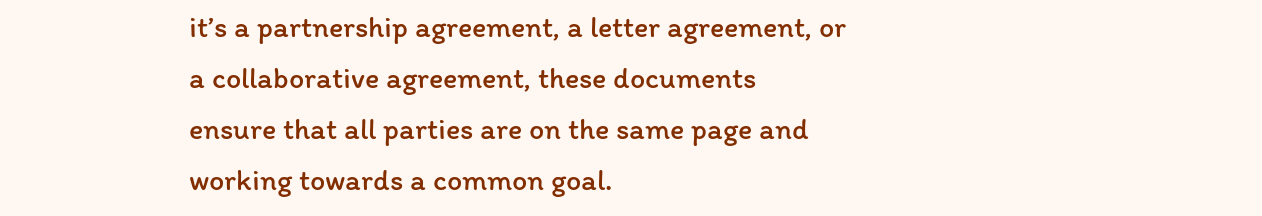it’s a partnership agreement, a letter agreement, or a collaborative agreement, these documents ensure that all parties are on the same page and working towards a common goal.